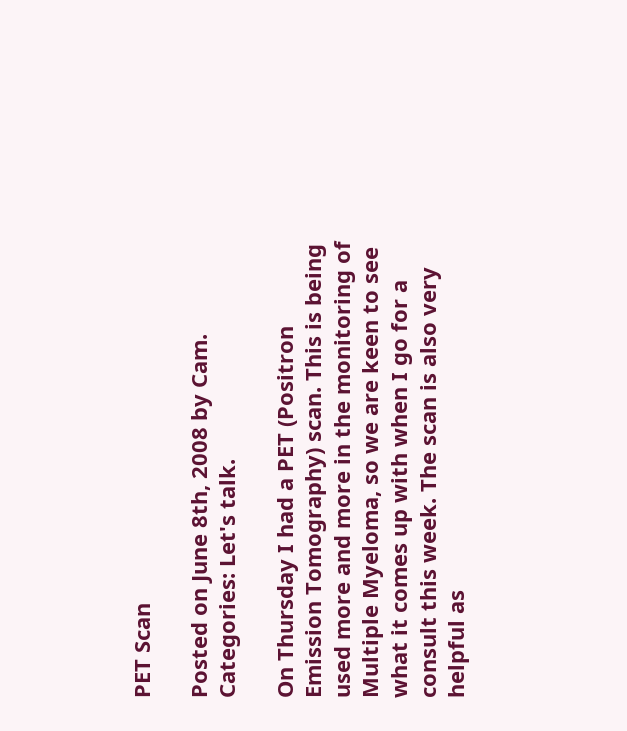PET Scan

Posted on June 8th, 2008 by Cam.
Categories: Let's talk.

On Thursday I had a PET (Positron Emission Tomography) scan. This is being used more and more in the monitoring of Multiple Myeloma, so we are keen to see what it comes up with when I go for a consult this week. The scan is also very helpful as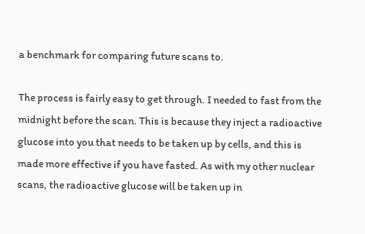a benchmark for comparing future scans to.

The process is fairly easy to get through. I needed to fast from the midnight before the scan. This is because they inject a radioactive glucose into you that needs to be taken up by cells, and this is made more effective if you have fasted. As with my other nuclear scans, the radioactive glucose will be taken up in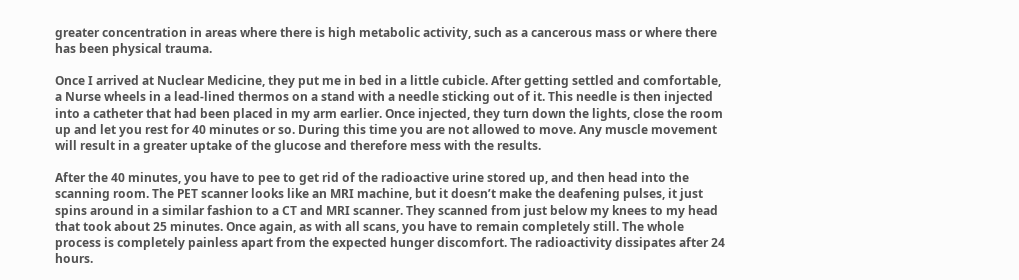greater concentration in areas where there is high metabolic activity, such as a cancerous mass or where there has been physical trauma.

Once I arrived at Nuclear Medicine, they put me in bed in a little cubicle. After getting settled and comfortable, a Nurse wheels in a lead-lined thermos on a stand with a needle sticking out of it. This needle is then injected into a catheter that had been placed in my arm earlier. Once injected, they turn down the lights, close the room up and let you rest for 40 minutes or so. During this time you are not allowed to move. Any muscle movement will result in a greater uptake of the glucose and therefore mess with the results.

After the 40 minutes, you have to pee to get rid of the radioactive urine stored up, and then head into the scanning room. The PET scanner looks like an MRI machine, but it doesn’t make the deafening pulses, it just spins around in a similar fashion to a CT and MRI scanner. They scanned from just below my knees to my head that took about 25 minutes. Once again, as with all scans, you have to remain completely still. The whole process is completely painless apart from the expected hunger discomfort. The radioactivity dissipates after 24 hours.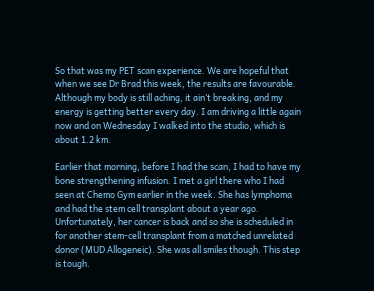So that was my PET scan experience. We are hopeful that when we see Dr Brad this week, the results are favourable. Although my body is still aching, it ain’t breaking, and my energy is getting better every day. I am driving a little again now and on Wednesday I walked into the studio, which is about 1.2 km.

Earlier that morning, before I had the scan, I had to have my bone strengthening infusion. I met a girl there who I had seen at Chemo Gym earlier in the week. She has lymphoma and had the stem cell transplant about a year ago. Unfortunately, her cancer is back and so she is scheduled in for another stem-cell transplant from a matched unrelated donor (MUD Allogeneic). She was all smiles though. This step is tough.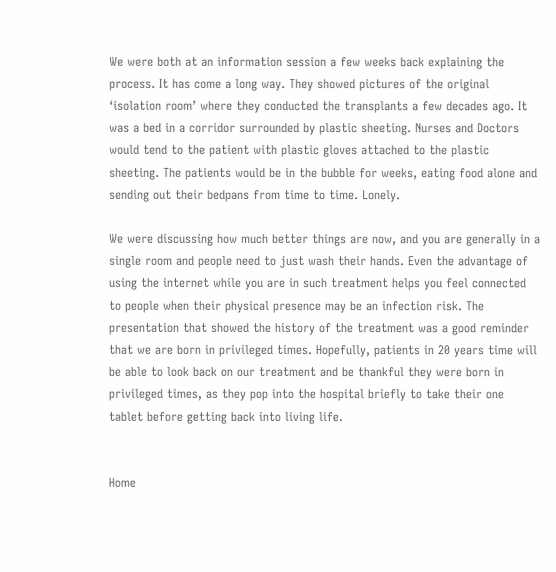We were both at an information session a few weeks back explaining the process. It has come a long way. They showed pictures of the original ‘isolation room’ where they conducted the transplants a few decades ago. It was a bed in a corridor surrounded by plastic sheeting. Nurses and Doctors would tend to the patient with plastic gloves attached to the plastic sheeting. The patients would be in the bubble for weeks, eating food alone and sending out their bedpans from time to time. Lonely.

We were discussing how much better things are now, and you are generally in a single room and people need to just wash their hands. Even the advantage of using the internet while you are in such treatment helps you feel connected to people when their physical presence may be an infection risk. The presentation that showed the history of the treatment was a good reminder that we are born in privileged times. Hopefully, patients in 20 years time will be able to look back on our treatment and be thankful they were born in privileged times, as they pop into the hospital briefly to take their one tablet before getting back into living life.


Home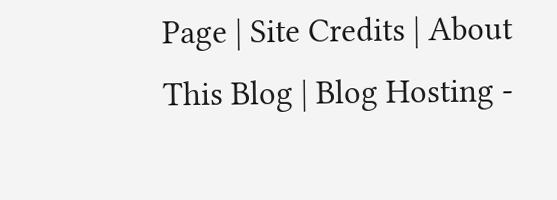Page | Site Credits | About This Blog | Blog Hosting -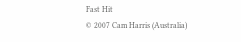Fast Hit
© 2007 Cam Harris (Australia)